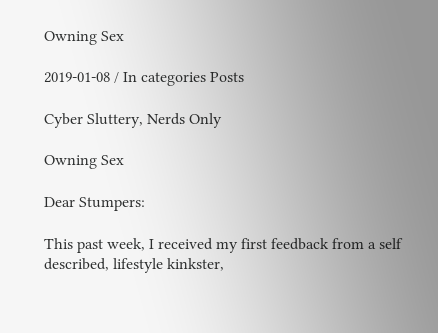Owning Sex

2019-01-08 / In categories Posts

Cyber Sluttery, Nerds Only

Owning Sex

Dear Stumpers:

This past week, I received my first feedback from a self described, lifestyle kinkster,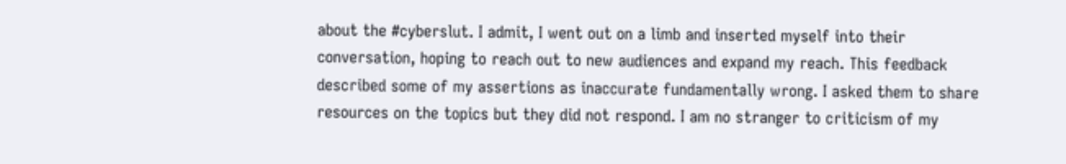about the #cyberslut. I admit, I went out on a limb and inserted myself into their conversation, hoping to reach out to new audiences and expand my reach. This feedback described some of my assertions as inaccurate fundamentally wrong. I asked them to share resources on the topics but they did not respond. I am no stranger to criticism of my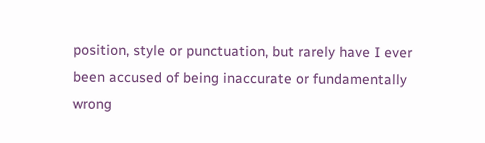position, style or punctuation, but rarely have I ever been accused of being inaccurate or fundamentally wrong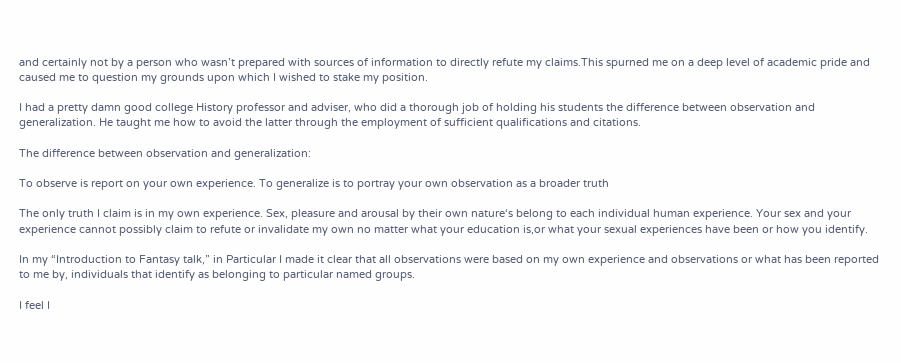and certainly not by a person who wasn’t prepared with sources of information to directly refute my claims.This spurned me on a deep level of academic pride and caused me to question my grounds upon which I wished to stake my position.

I had a pretty damn good college History professor and adviser, who did a thorough job of holding his students the difference between observation and generalization. He taught me how to avoid the latter through the employment of sufficient qualifications and citations.

The difference between observation and generalization:

To observe is report on your own experience. To generalize is to portray your own observation as a broader truth

The only truth I claim is in my own experience. Sex, pleasure and arousal by their own nature‘s belong to each individual human experience. Your sex and your experience cannot possibly claim to refute or invalidate my own no matter what your education is,or what your sexual experiences have been or how you identify.

In my “Introduction to Fantasy talk,” in Particular I made it clear that all observations were based on my own experience and observations or what has been reported to me by, individuals that identify as belonging to particular named groups.

I feel I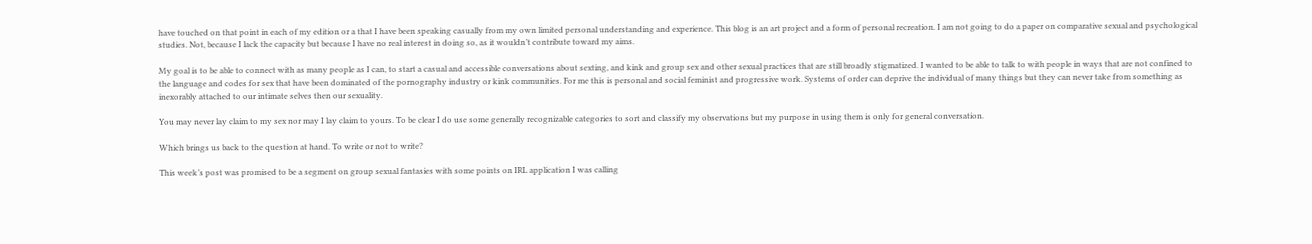have touched on that point in each of my edition or a that I have been speaking casually from my own limited personal understanding and experience. This blog is an art project and a form of personal recreation. I am not going to do a paper on comparative sexual and psychological studies. Not, because I lack the capacity but because I have no real interest in doing so, as it wouldn’t contribute toward my aims.

My goal is to be able to connect with as many people as I can, to start a casual and accessible conversations about sexting, and kink and group sex and other sexual practices that are still broadly stigmatized. I wanted to be able to talk to with people in ways that are not confined to the language and codes for sex that have been dominated of the pornography industry or kink communities. For me this is personal and social feminist and progressive work. Systems of order can deprive the individual of many things but they can never take from something as inexorably attached to our intimate selves then our sexuality.

You may never lay claim to my sex nor may I lay claim to yours. To be clear I do use some generally recognizable categories to sort and classify my observations but my purpose in using them is only for general conversation.

Which brings us back to the question at hand. To write or not to write?

This week’s post was promised to be a segment on group sexual fantasies with some points on IRL application I was calling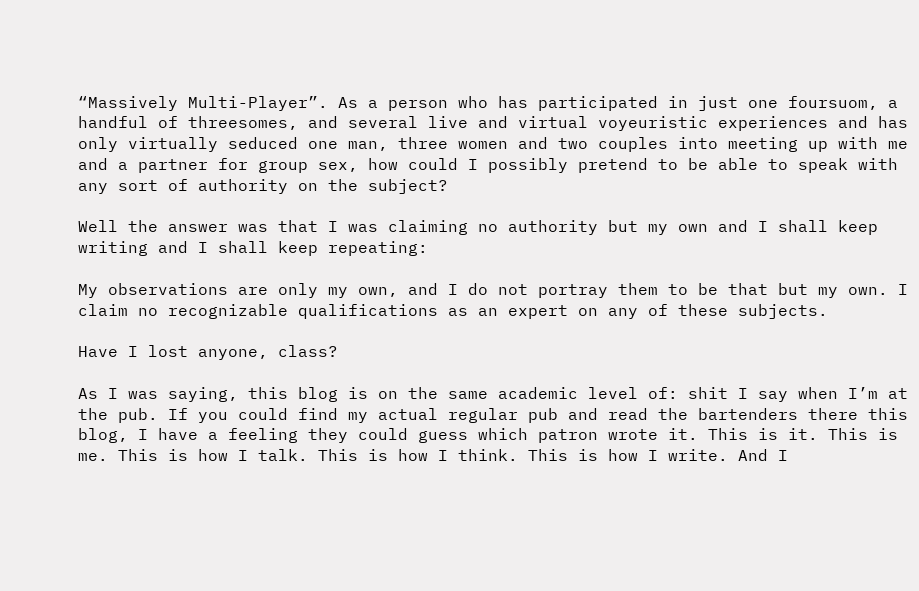“Massively Multi-Player”. As a person who has participated in just one foursuom, a handful of threesomes, and several live and virtual voyeuristic experiences and has only virtually seduced one man, three women and two couples into meeting up with me and a partner for group sex, how could I possibly pretend to be able to speak with any sort of authority on the subject?

Well the answer was that I was claiming no authority but my own and I shall keep writing and I shall keep repeating:

My observations are only my own, and I do not portray them to be that but my own. I claim no recognizable qualifications as an expert on any of these subjects.

Have I lost anyone, class?

As I was saying, this blog is on the same academic level of: shit I say when I’m at the pub. If you could find my actual regular pub and read the bartenders there this blog, I have a feeling they could guess which patron wrote it. This is it. This is me. This is how I talk. This is how I think. This is how I write. And I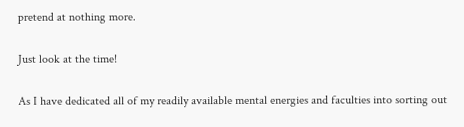pretend at nothing more.

Just look at the time!

As I have dedicated all of my readily available mental energies and faculties into sorting out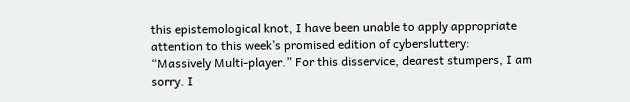this epistemological knot, I have been unable to apply appropriate attention to this week’s promised edition of cybersluttery: “Massively Multi-player.” For this disservice, dearest stumpers, I am sorry. I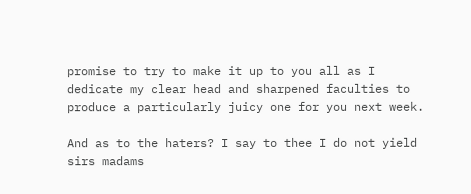promise to try to make it up to you all as I dedicate my clear head and sharpened faculties to produce a particularly juicy one for you next week.

And as to the haters? I say to thee I do not yield sirs madams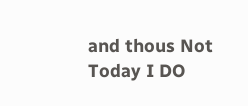and thous Not Today I DO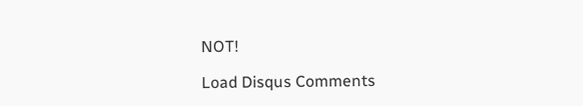NOT!

Load Disqus Comments